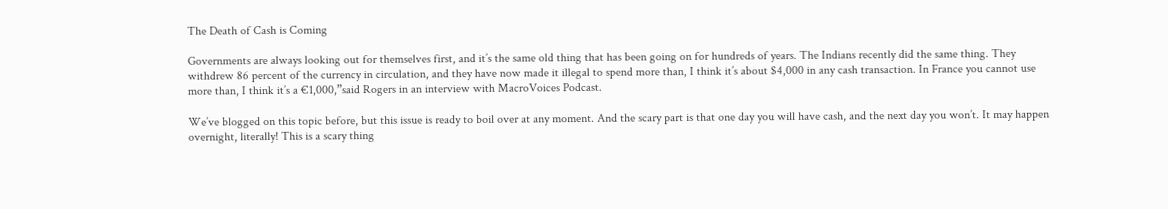The Death of Cash is Coming

Governments are always looking out for themselves first, and it’s the same old thing that has been going on for hundreds of years. The Indians recently did the same thing. They withdrew 86 percent of the currency in circulation, and they have now made it illegal to spend more than, I think it’s about $4,000 in any cash transaction. In France you cannot use more than, I think it’s a €1,000,”said Rogers in an interview with MacroVoices Podcast.

We’ve blogged on this topic before, but this issue is ready to boil over at any moment. And the scary part is that one day you will have cash, and the next day you won’t. It may happen overnight, literally! This is a scary thing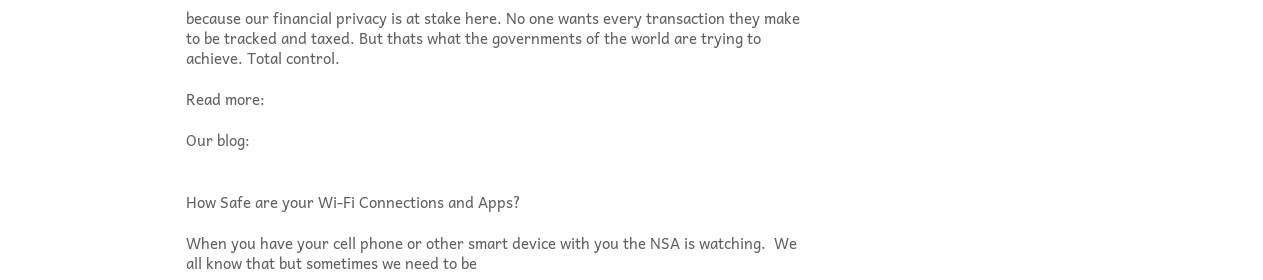because our financial privacy is at stake here. No one wants every transaction they make to be tracked and taxed. But thats what the governments of the world are trying to achieve. Total control.

Read more:

Our blog:


How Safe are your Wi-Fi Connections and Apps?

When you have your cell phone or other smart device with you the NSA is watching.  We all know that but sometimes we need to be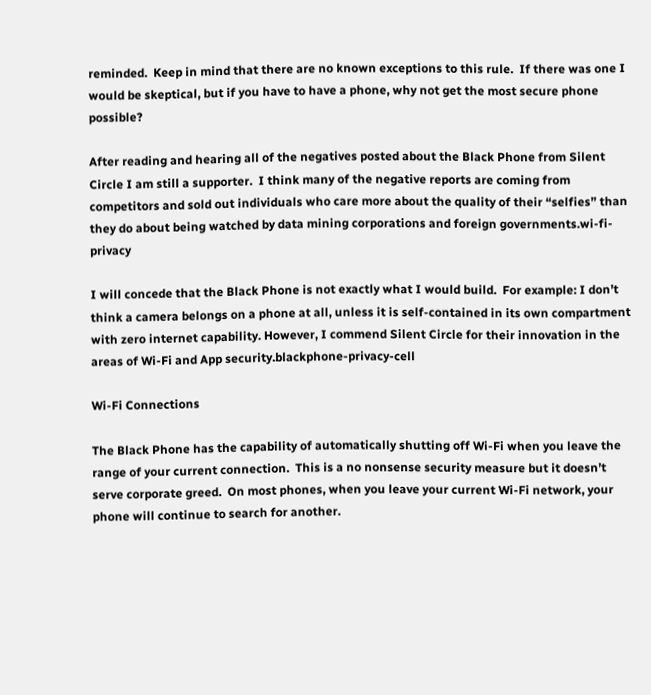reminded.  Keep in mind that there are no known exceptions to this rule.  If there was one I would be skeptical, but if you have to have a phone, why not get the most secure phone possible?

After reading and hearing all of the negatives posted about the Black Phone from Silent Circle I am still a supporter.  I think many of the negative reports are coming from competitors and sold out individuals who care more about the quality of their “selfies” than they do about being watched by data mining corporations and foreign governments.wi-fi-privacy

I will concede that the Black Phone is not exactly what I would build.  For example: I don’t think a camera belongs on a phone at all, unless it is self-contained in its own compartment with zero internet capability. However, I commend Silent Circle for their innovation in the areas of Wi-Fi and App security.blackphone-privacy-cell

Wi-Fi Connections

The Black Phone has the capability of automatically shutting off Wi-Fi when you leave the range of your current connection.  This is a no nonsense security measure but it doesn’t serve corporate greed.  On most phones, when you leave your current Wi-Fi network, your phone will continue to search for another.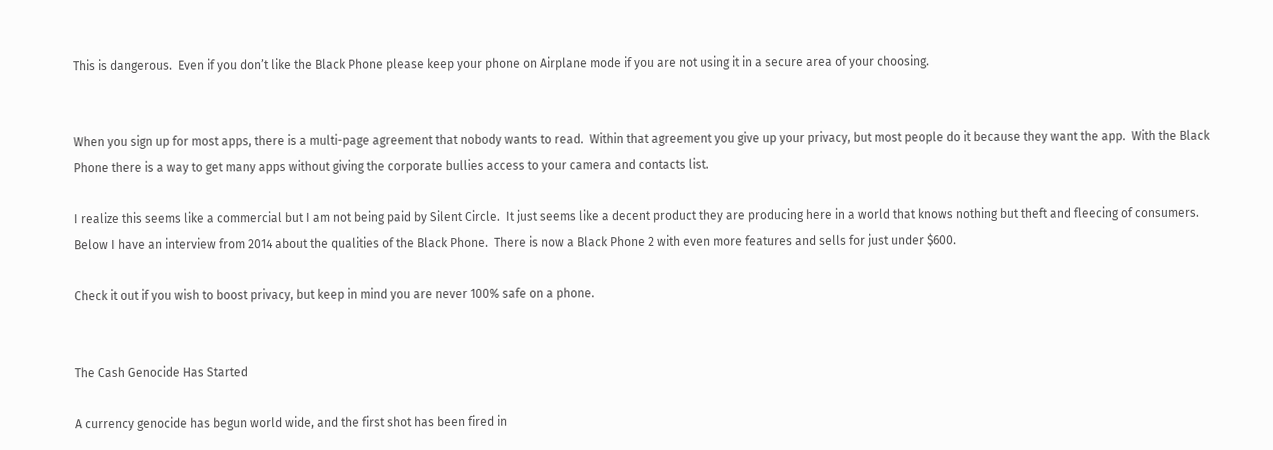This is dangerous.  Even if you don’t like the Black Phone please keep your phone on Airplane mode if you are not using it in a secure area of your choosing.


When you sign up for most apps, there is a multi-page agreement that nobody wants to read.  Within that agreement you give up your privacy, but most people do it because they want the app.  With the Black Phone there is a way to get many apps without giving the corporate bullies access to your camera and contacts list.

I realize this seems like a commercial but I am not being paid by Silent Circle.  It just seems like a decent product they are producing here in a world that knows nothing but theft and fleecing of consumers.  Below I have an interview from 2014 about the qualities of the Black Phone.  There is now a Black Phone 2 with even more features and sells for just under $600.

Check it out if you wish to boost privacy, but keep in mind you are never 100% safe on a phone.


The Cash Genocide Has Started

A currency genocide has begun world wide, and the first shot has been fired in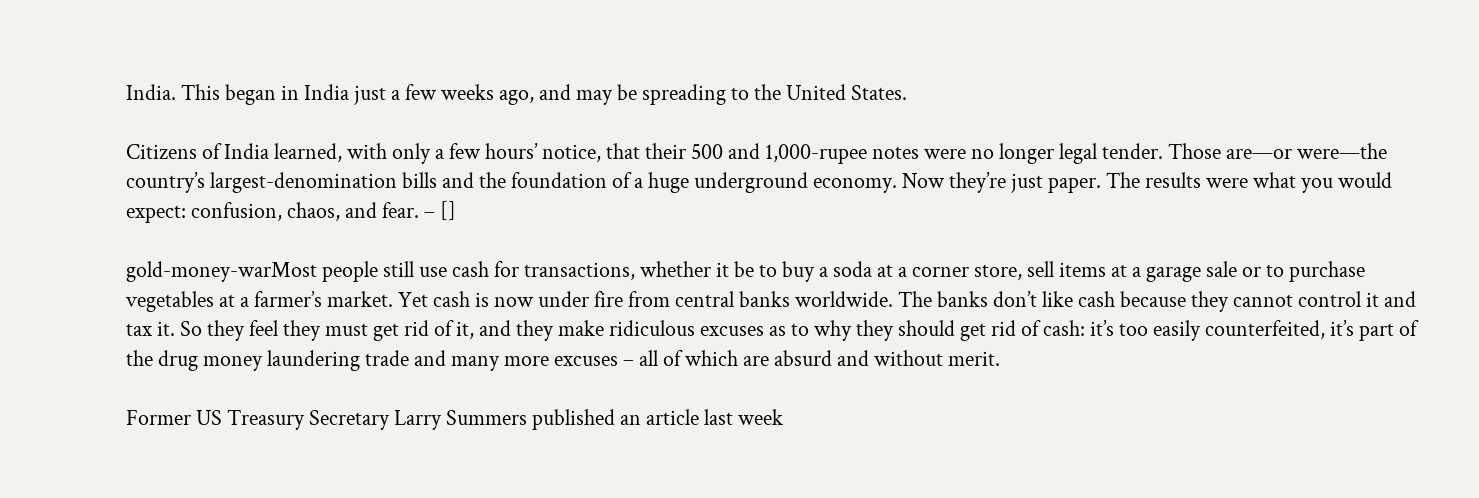India. This began in India just a few weeks ago, and may be spreading to the United States.

Citizens of India learned, with only a few hours’ notice, that their 500 and 1,000-rupee notes were no longer legal tender. Those are—or were—the country’s largest-denomination bills and the foundation of a huge underground economy. Now they’re just paper. The results were what you would expect: confusion, chaos, and fear. – []

gold-money-warMost people still use cash for transactions, whether it be to buy a soda at a corner store, sell items at a garage sale or to purchase vegetables at a farmer’s market. Yet cash is now under fire from central banks worldwide. The banks don’t like cash because they cannot control it and tax it. So they feel they must get rid of it, and they make ridiculous excuses as to why they should get rid of cash: it’s too easily counterfeited, it’s part of the drug money laundering trade and many more excuses – all of which are absurd and without merit.

Former US Treasury Secretary Larry Summers published an article last week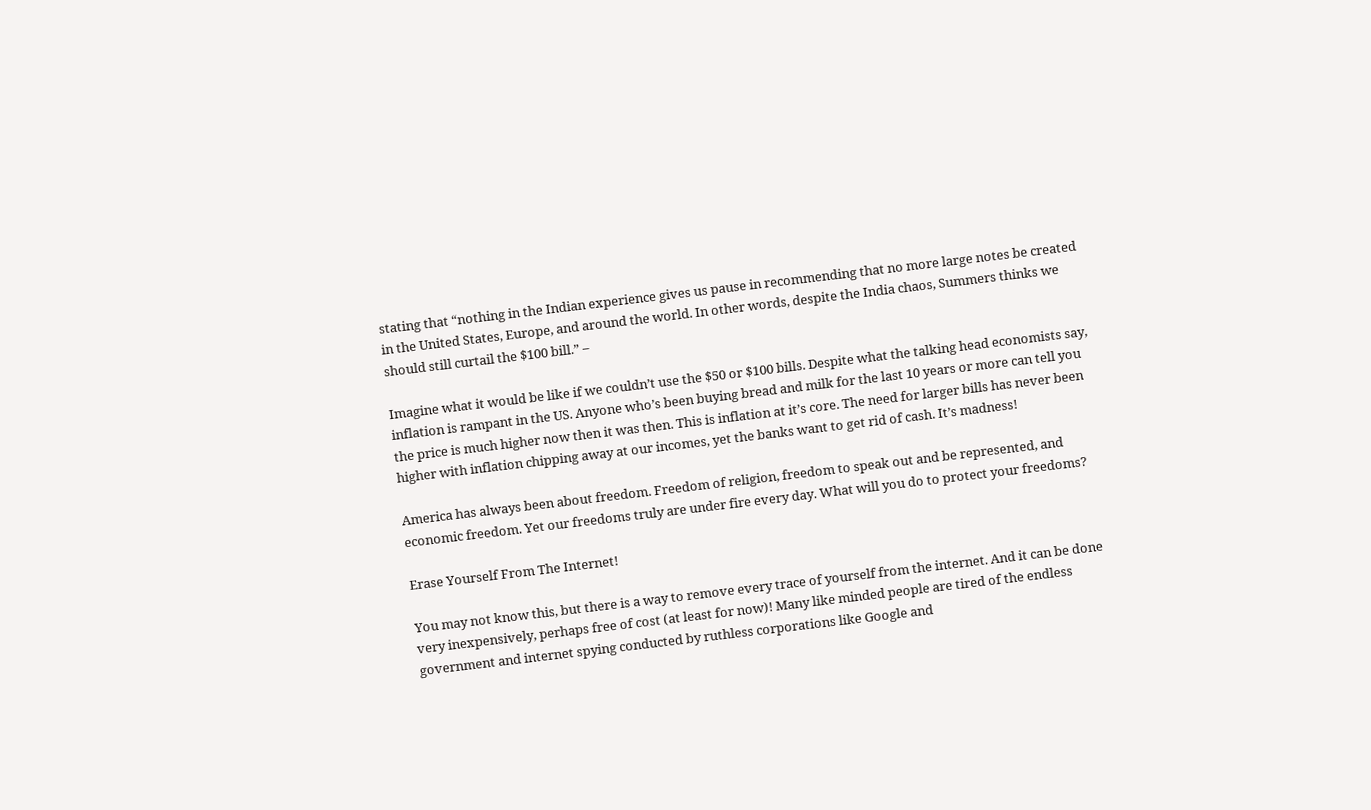stating that “nothing in the Indian experience gives us pause in recommending that no more large notes be created in the United States, Europe, and around the world. In other words, despite the India chaos, Summers thinks we should still curtail the $100 bill.” –

Imagine what it would be like if we couldn’t use the $50 or $100 bills. Despite what the talking head economists say, inflation is rampant in the US. Anyone who’s been buying bread and milk for the last 10 years or more can tell you the price is much higher now then it was then. This is inflation at it’s core. The need for larger bills has never been higher with inflation chipping away at our incomes, yet the banks want to get rid of cash. It’s madness!

America has always been about freedom. Freedom of religion, freedom to speak out and be represented, and economic freedom. Yet our freedoms truly are under fire every day. What will you do to protect your freedoms?

Erase Yourself From The Internet!

You may not know this, but there is a way to remove every trace of yourself from the internet. And it can be done very inexpensively, perhaps free of cost (at least for now)! Many like minded people are tired of the endless government and internet spying conducted by ruthless corporations like Google and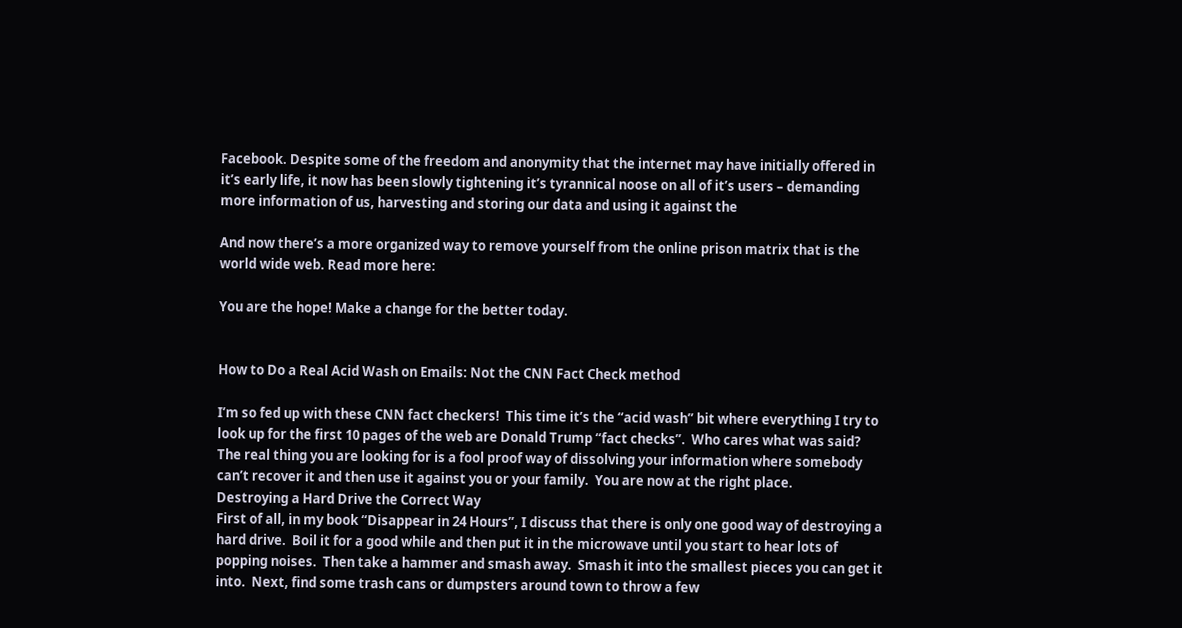Facebook. Despite some of the freedom and anonymity that the internet may have initially offered in it’s early life, it now has been slowly tightening it’s tyrannical noose on all of it’s users – demanding more information of us, harvesting and storing our data and using it against the

And now there’s a more organized way to remove yourself from the online prison matrix that is the world wide web. Read more here:

You are the hope! Make a change for the better today.


How to Do a Real Acid Wash on Emails: Not the CNN Fact Check method

I’m so fed up with these CNN fact checkers!  This time it’s the “acid wash” bit where everything I try to look up for the first 10 pages of the web are Donald Trump “fact checks”.  Who cares what was said?  The real thing you are looking for is a fool proof way of dissolving your information where somebody can’t recover it and then use it against you or your family.  You are now at the right place.
Destroying a Hard Drive the Correct Way
First of all, in my book “Disappear in 24 Hours”, I discuss that there is only one good way of destroying a hard drive.  Boil it for a good while and then put it in the microwave until you start to hear lots of popping noises.  Then take a hammer and smash away.  Smash it into the smallest pieces you can get it into.  Next, find some trash cans or dumpsters around town to throw a few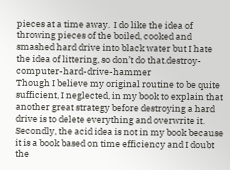pieces at a time away.  I do like the idea of throwing pieces of the boiled, cooked and smashed hard drive into black water but I hate the idea of littering, so don’t do that.destroy-computer-hard-drive-hammer
Though I believe my original routine to be quite sufficient, I neglected, in my book to explain that another great strategy before destroying a hard drive is to delete everything and overwrite it.  Secondly, the acid idea is not in my book because it is a book based on time efficiency and I doubt the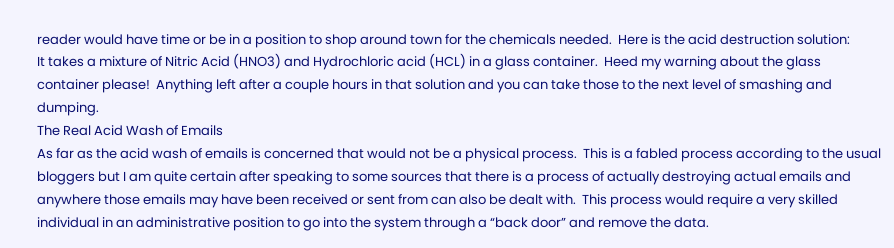reader would have time or be in a position to shop around town for the chemicals needed.  Here is the acid destruction solution:
It takes a mixture of Nitric Acid (HNO3) and Hydrochloric acid (HCL) in a glass container.  Heed my warning about the glass container please!  Anything left after a couple hours in that solution and you can take those to the next level of smashing and dumping.
The Real Acid Wash of Emails
As far as the acid wash of emails is concerned that would not be a physical process.  This is a fabled process according to the usual bloggers but I am quite certain after speaking to some sources that there is a process of actually destroying actual emails and anywhere those emails may have been received or sent from can also be dealt with.  This process would require a very skilled individual in an administrative position to go into the system through a “back door” and remove the data.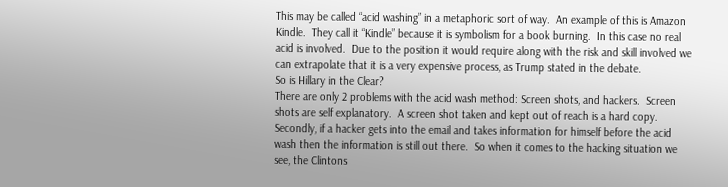This may be called “acid washing” in a metaphoric sort of way.  An example of this is Amazon Kindle.  They call it “Kindle” because it is symbolism for a book burning.  In this case no real acid is involved.  Due to the position it would require along with the risk and skill involved we can extrapolate that it is a very expensive process, as Trump stated in the debate.
So is Hillary in the Clear?
There are only 2 problems with the acid wash method: Screen shots, and hackers.  Screen shots are self explanatory.  A screen shot taken and kept out of reach is a hard copy.  Secondly, if a hacker gets into the email and takes information for himself before the acid wash then the information is still out there.  So when it comes to the hacking situation we see, the Clintons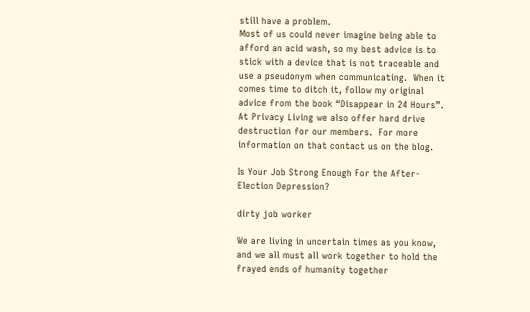still have a problem.
Most of us could never imagine being able to afford an acid wash, so my best advice is to stick with a device that is not traceable and use a pseudonym when communicating.  When it comes time to ditch it, follow my original advice from the book “Disappear in 24 Hours”.  At Privacy Living we also offer hard drive destruction for our members.  For more information on that contact us on the blog.

Is Your Job Strong Enough For the After-Election Depression?

dirty job worker

We are living in uncertain times as you know, and we all must all work together to hold the frayed ends of humanity together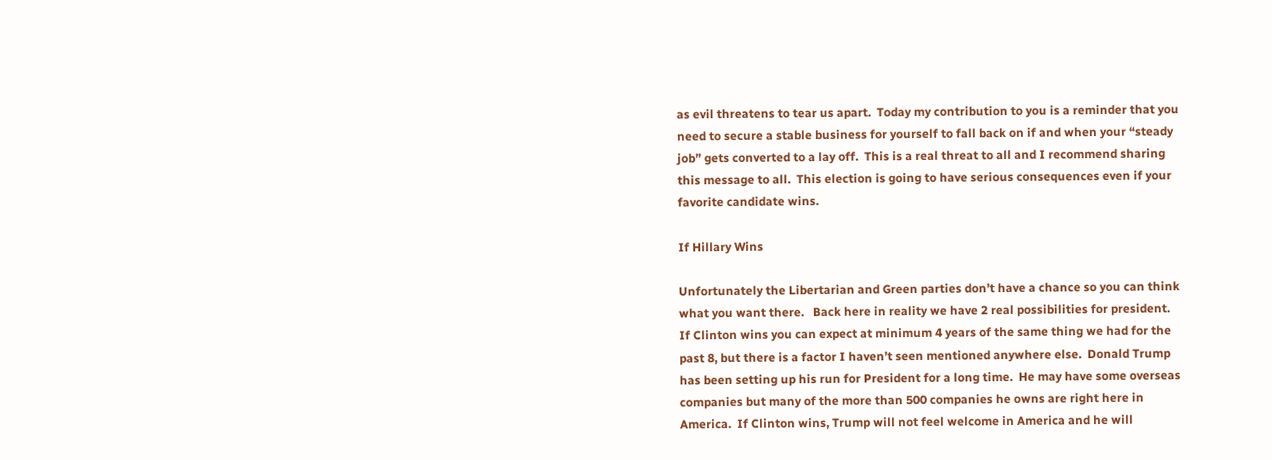as evil threatens to tear us apart.  Today my contribution to you is a reminder that you need to secure a stable business for yourself to fall back on if and when your “steady job” gets converted to a lay off.  This is a real threat to all and I recommend sharing this message to all.  This election is going to have serious consequences even if your favorite candidate wins.

If Hillary Wins

Unfortunately the Libertarian and Green parties don’t have a chance so you can think what you want there.   Back here in reality we have 2 real possibilities for president.  If Clinton wins you can expect at minimum 4 years of the same thing we had for the past 8, but there is a factor I haven’t seen mentioned anywhere else.  Donald Trump has been setting up his run for President for a long time.  He may have some overseas companies but many of the more than 500 companies he owns are right here in America.  If Clinton wins, Trump will not feel welcome in America and he will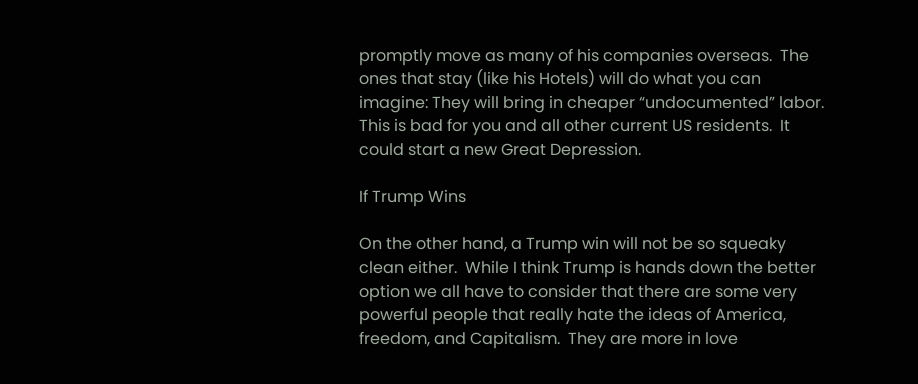promptly move as many of his companies overseas.  The ones that stay (like his Hotels) will do what you can imagine: They will bring in cheaper “undocumented” labor.  This is bad for you and all other current US residents.  It could start a new Great Depression.

If Trump Wins

On the other hand, a Trump win will not be so squeaky clean either.  While I think Trump is hands down the better option we all have to consider that there are some very powerful people that really hate the ideas of America, freedom, and Capitalism.  They are more in love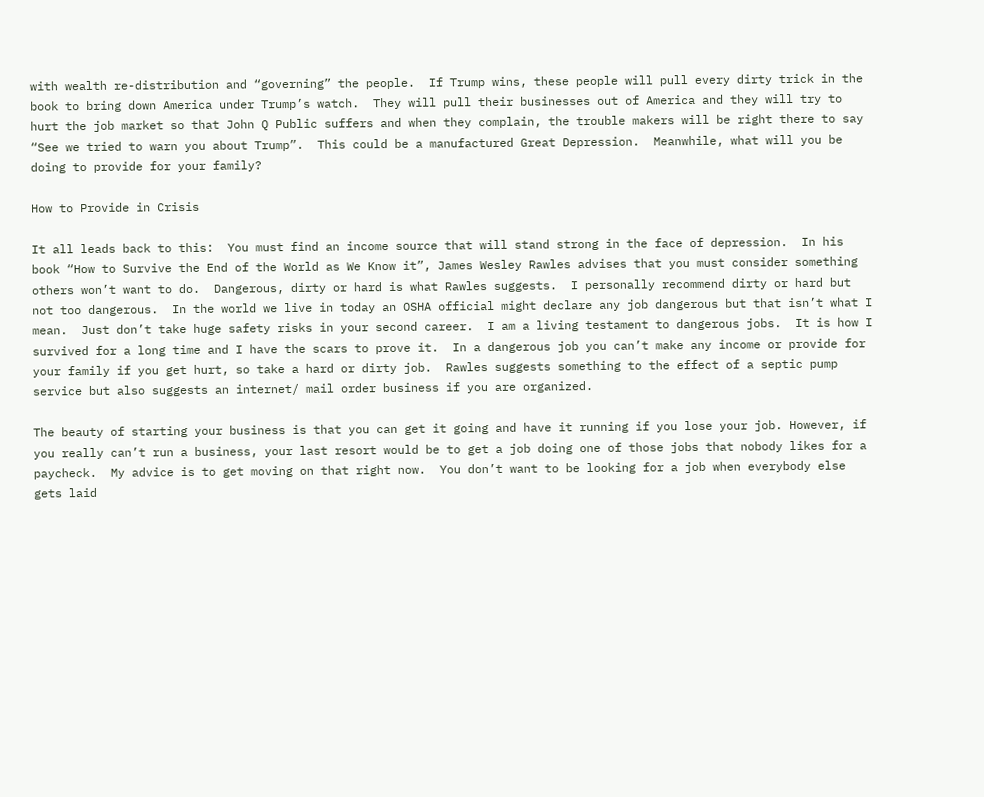with wealth re-distribution and “governing” the people.  If Trump wins, these people will pull every dirty trick in the book to bring down America under Trump’s watch.  They will pull their businesses out of America and they will try to hurt the job market so that John Q Public suffers and when they complain, the trouble makers will be right there to say “See we tried to warn you about Trump”.  This could be a manufactured Great Depression.  Meanwhile, what will you be doing to provide for your family?

How to Provide in Crisis

It all leads back to this:  You must find an income source that will stand strong in the face of depression.  In his book “How to Survive the End of the World as We Know it”, James Wesley Rawles advises that you must consider something others won’t want to do.  Dangerous, dirty or hard is what Rawles suggests.  I personally recommend dirty or hard but not too dangerous.  In the world we live in today an OSHA official might declare any job dangerous but that isn’t what I mean.  Just don’t take huge safety risks in your second career.  I am a living testament to dangerous jobs.  It is how I survived for a long time and I have the scars to prove it.  In a dangerous job you can’t make any income or provide for your family if you get hurt, so take a hard or dirty job.  Rawles suggests something to the effect of a septic pump service but also suggests an internet/ mail order business if you are organized.

The beauty of starting your business is that you can get it going and have it running if you lose your job. However, if you really can’t run a business, your last resort would be to get a job doing one of those jobs that nobody likes for a paycheck.  My advice is to get moving on that right now.  You don’t want to be looking for a job when everybody else gets laid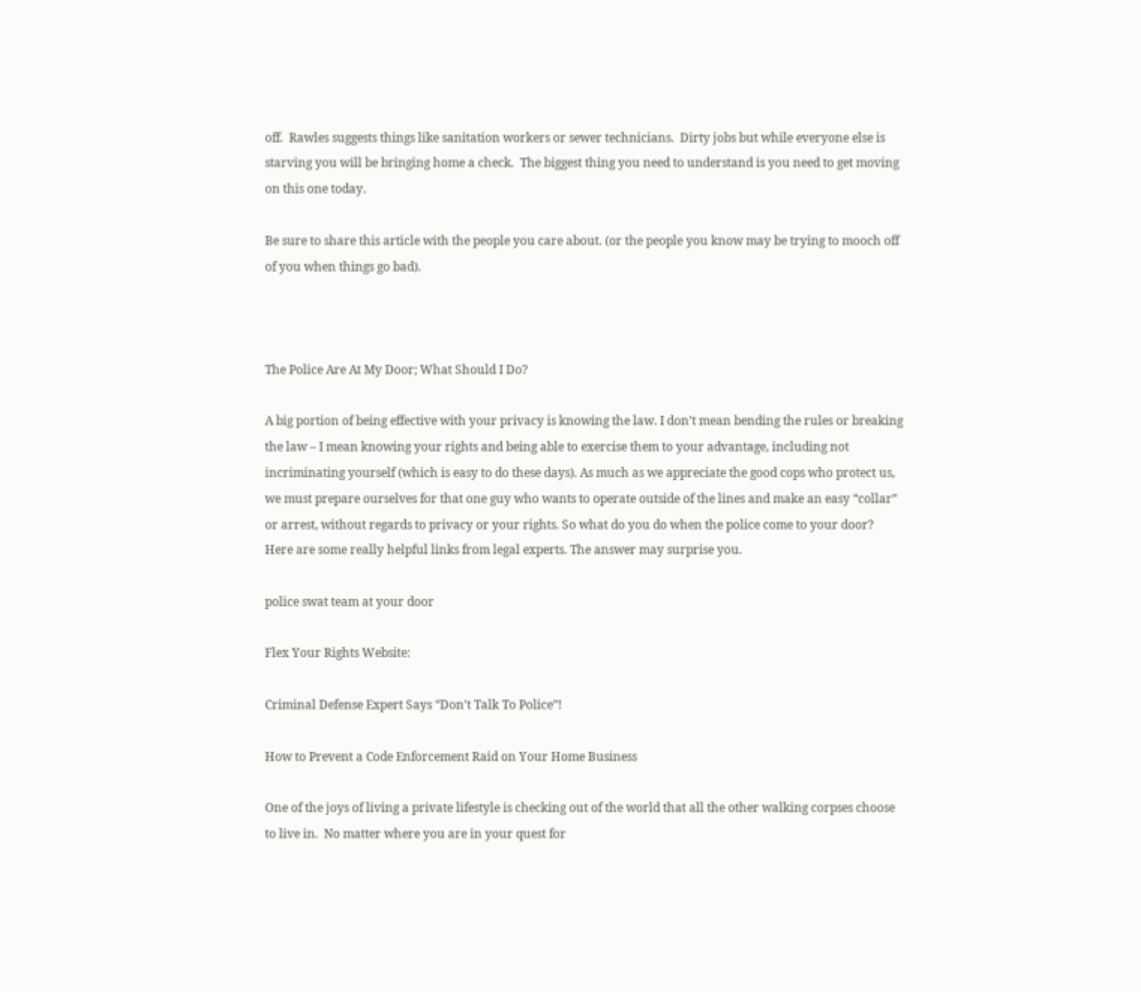off.  Rawles suggests things like sanitation workers or sewer technicians.  Dirty jobs but while everyone else is starving you will be bringing home a check.  The biggest thing you need to understand is you need to get moving on this one today.

Be sure to share this article with the people you care about. (or the people you know may be trying to mooch off of you when things go bad).



The Police Are At My Door; What Should I Do?

A big portion of being effective with your privacy is knowing the law. I don’t mean bending the rules or breaking the law – I mean knowing your rights and being able to exercise them to your advantage, including not incriminating yourself (which is easy to do these days). As much as we appreciate the good cops who protect us, we must prepare ourselves for that one guy who wants to operate outside of the lines and make an easy “collar” or arrest, without regards to privacy or your rights. So what do you do when the police come to your door? Here are some really helpful links from legal experts. The answer may surprise you.

police swat team at your door

Flex Your Rights Website:

Criminal Defense Expert Says “Don’t Talk To Police”!

How to Prevent a Code Enforcement Raid on Your Home Business

One of the joys of living a private lifestyle is checking out of the world that all the other walking corpses choose to live in.  No matter where you are in your quest for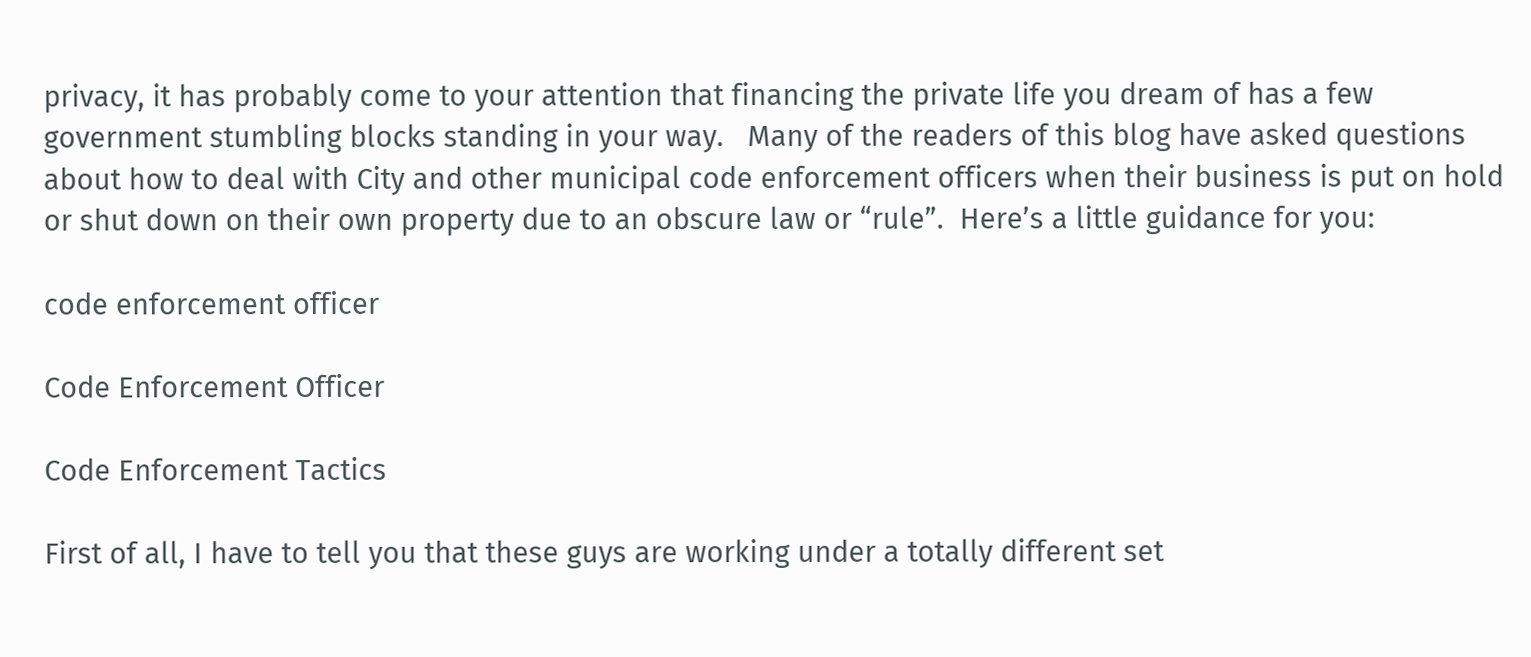privacy, it has probably come to your attention that financing the private life you dream of has a few government stumbling blocks standing in your way.   Many of the readers of this blog have asked questions about how to deal with City and other municipal code enforcement officers when their business is put on hold or shut down on their own property due to an obscure law or “rule”.  Here’s a little guidance for you:

code enforcement officer

Code Enforcement Officer

Code Enforcement Tactics

First of all, I have to tell you that these guys are working under a totally different set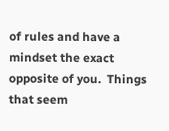of rules and have a mindset the exact opposite of you.  Things that seem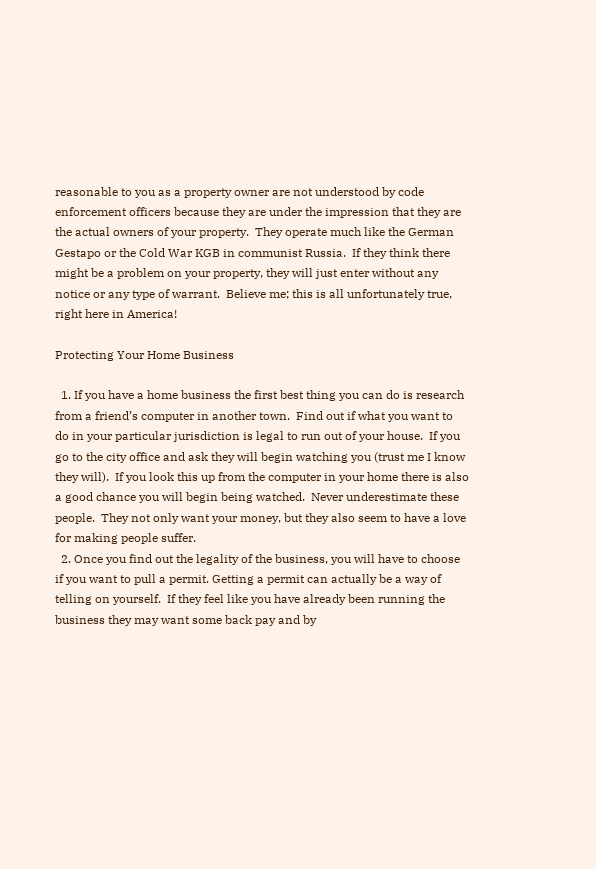reasonable to you as a property owner are not understood by code enforcement officers because they are under the impression that they are the actual owners of your property.  They operate much like the German Gestapo or the Cold War KGB in communist Russia.  If they think there might be a problem on your property, they will just enter without any notice or any type of warrant.  Believe me; this is all unfortunately true, right here in America!

Protecting Your Home Business

  1. If you have a home business the first best thing you can do is research from a friend’s computer in another town.  Find out if what you want to do in your particular jurisdiction is legal to run out of your house.  If you go to the city office and ask they will begin watching you (trust me I know they will).  If you look this up from the computer in your home there is also a good chance you will begin being watched.  Never underestimate these people.  They not only want your money, but they also seem to have a love for making people suffer.
  2. Once you find out the legality of the business, you will have to choose if you want to pull a permit. Getting a permit can actually be a way of telling on yourself.  If they feel like you have already been running the business they may want some back pay and by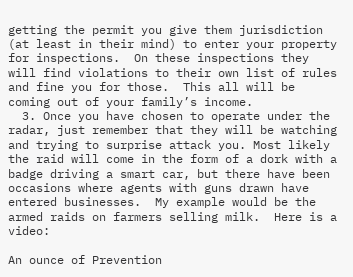getting the permit you give them jurisdiction (at least in their mind) to enter your property for inspections.  On these inspections they will find violations to their own list of rules and fine you for those.  This all will be coming out of your family’s income.
  3. Once you have chosen to operate under the radar, just remember that they will be watching and trying to surprise attack you. Most likely the raid will come in the form of a dork with a badge driving a smart car, but there have been occasions where agents with guns drawn have entered businesses.  My example would be the armed raids on farmers selling milk.  Here is a video:

An ounce of Prevention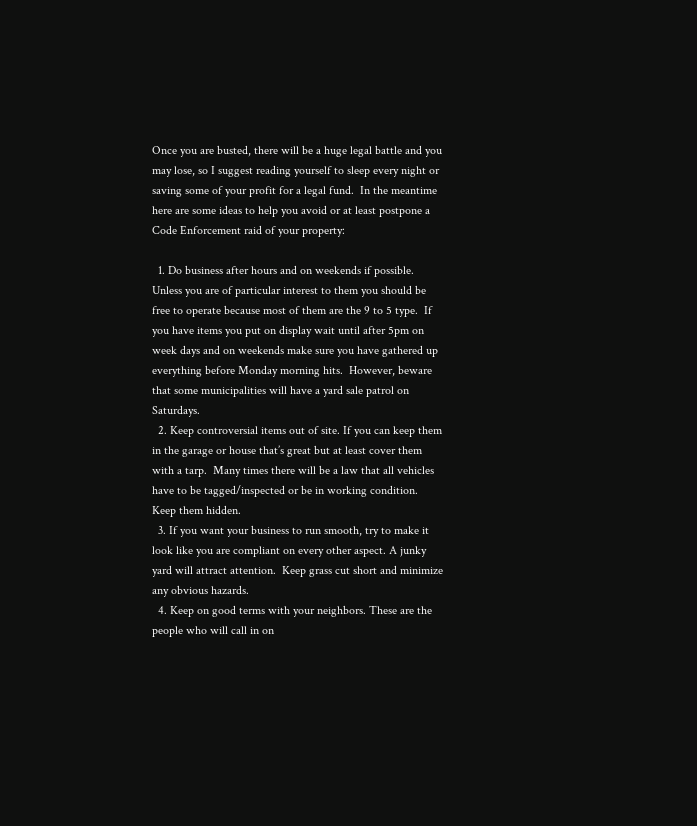Once you are busted, there will be a huge legal battle and you may lose, so I suggest reading yourself to sleep every night or saving some of your profit for a legal fund.  In the meantime here are some ideas to help you avoid or at least postpone a Code Enforcement raid of your property:

  1. Do business after hours and on weekends if possible. Unless you are of particular interest to them you should be free to operate because most of them are the 9 to 5 type.  If you have items you put on display wait until after 5pm on week days and on weekends make sure you have gathered up everything before Monday morning hits.  However, beware that some municipalities will have a yard sale patrol on Saturdays.
  2. Keep controversial items out of site. If you can keep them in the garage or house that’s great but at least cover them with a tarp.  Many times there will be a law that all vehicles have to be tagged/inspected or be in working condition.  Keep them hidden.
  3. If you want your business to run smooth, try to make it look like you are compliant on every other aspect. A junky yard will attract attention.  Keep grass cut short and minimize any obvious hazards.
  4. Keep on good terms with your neighbors. These are the people who will call in on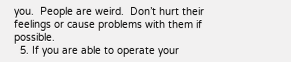you.  People are weird.  Don’t hurt their feelings or cause problems with them if possible.
  5. If you are able to operate your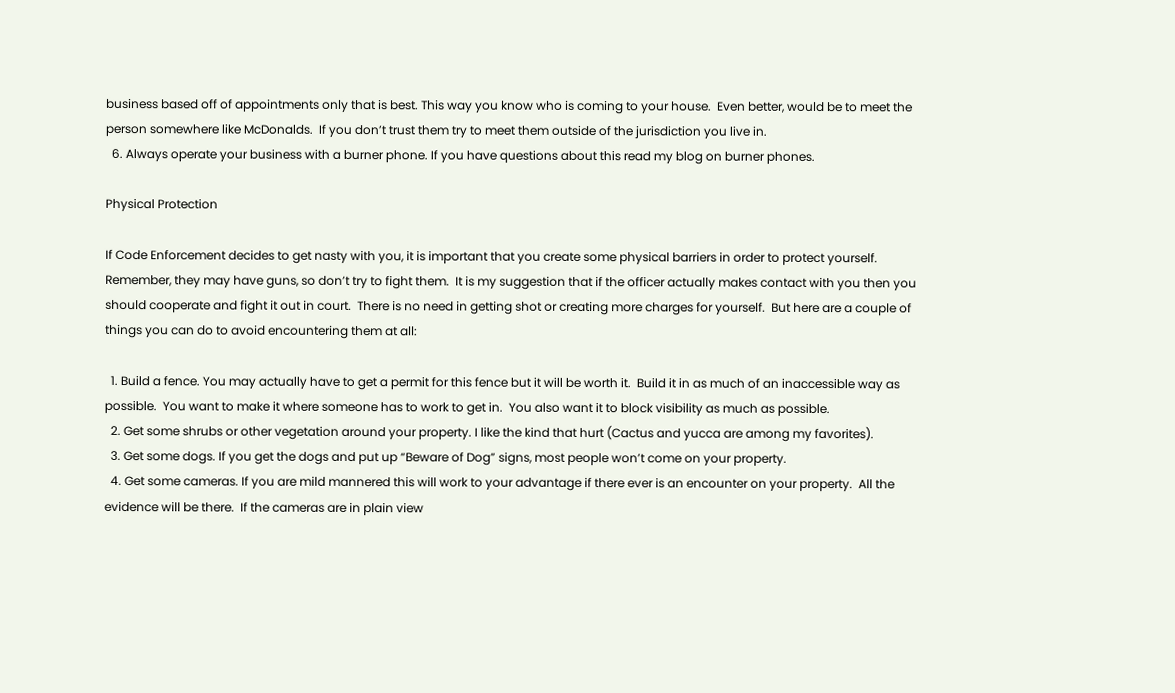business based off of appointments only that is best. This way you know who is coming to your house.  Even better, would be to meet the person somewhere like McDonalds.  If you don’t trust them try to meet them outside of the jurisdiction you live in.
  6. Always operate your business with a burner phone. If you have questions about this read my blog on burner phones.

Physical Protection

If Code Enforcement decides to get nasty with you, it is important that you create some physical barriers in order to protect yourself.  Remember, they may have guns, so don’t try to fight them.  It is my suggestion that if the officer actually makes contact with you then you should cooperate and fight it out in court.  There is no need in getting shot or creating more charges for yourself.  But here are a couple of things you can do to avoid encountering them at all:

  1. Build a fence. You may actually have to get a permit for this fence but it will be worth it.  Build it in as much of an inaccessible way as possible.  You want to make it where someone has to work to get in.  You also want it to block visibility as much as possible.
  2. Get some shrubs or other vegetation around your property. I like the kind that hurt (Cactus and yucca are among my favorites).
  3. Get some dogs. If you get the dogs and put up “Beware of Dog” signs, most people won’t come on your property.
  4. Get some cameras. If you are mild mannered this will work to your advantage if there ever is an encounter on your property.  All the evidence will be there.  If the cameras are in plain view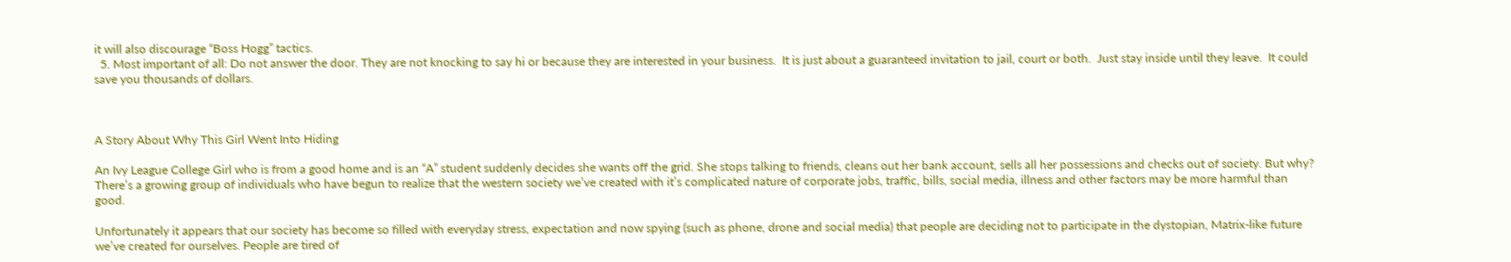it will also discourage “Boss Hogg” tactics.
  5. Most important of all: Do not answer the door. They are not knocking to say hi or because they are interested in your business.  It is just about a guaranteed invitation to jail, court or both.  Just stay inside until they leave.  It could save you thousands of dollars.



A Story About Why This Girl Went Into Hiding

An Ivy League College Girl who is from a good home and is an “A” student suddenly decides she wants off the grid. She stops talking to friends, cleans out her bank account, sells all her possessions and checks out of society. But why? There’s a growing group of individuals who have begun to realize that the western society we’ve created with it’s complicated nature of corporate jobs, traffic, bills, social media, illness and other factors may be more harmful than good.

Unfortunately it appears that our society has become so filled with everyday stress, expectation and now spying (such as phone, drone and social media) that people are deciding not to participate in the dystopian, Matrix-like future we’ve created for ourselves. People are tired of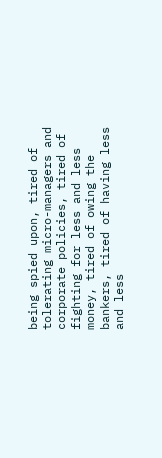being spied upon, tired of tolerating micro-managers and corporate policies, tired of fighting for less and less money, tired of owing the bankers, tired of having less and less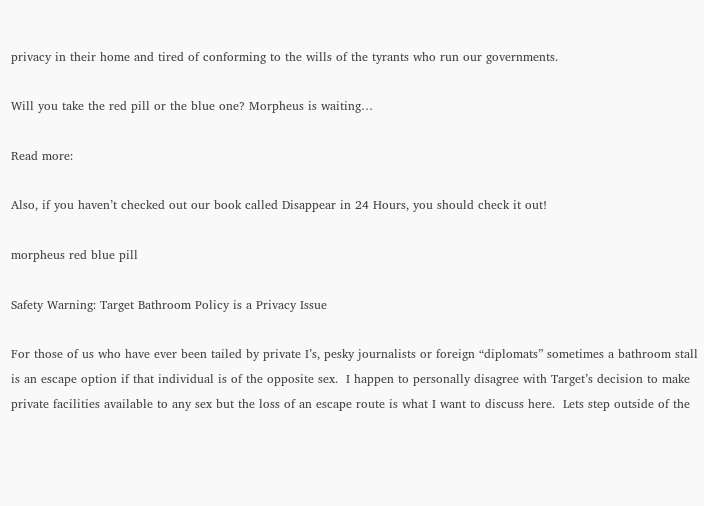privacy in their home and tired of conforming to the wills of the tyrants who run our governments.

Will you take the red pill or the blue one? Morpheus is waiting…

Read more:

Also, if you haven’t checked out our book called Disappear in 24 Hours, you should check it out!

morpheus red blue pill

Safety Warning: Target Bathroom Policy is a Privacy Issue

For those of us who have ever been tailed by private I’s, pesky journalists or foreign “diplomats” sometimes a bathroom stall is an escape option if that individual is of the opposite sex.  I happen to personally disagree with Target’s decision to make private facilities available to any sex but the loss of an escape route is what I want to discuss here.  Lets step outside of the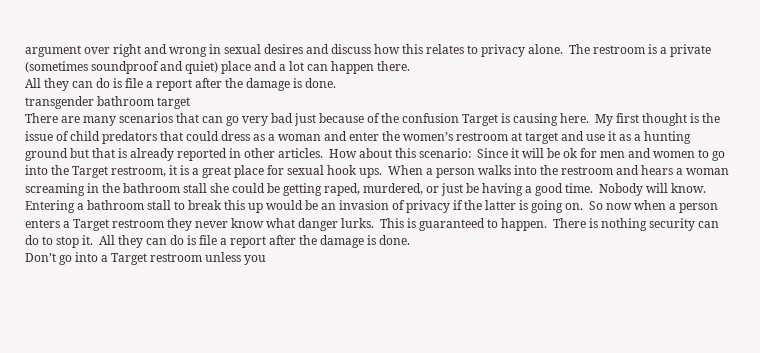argument over right and wrong in sexual desires and discuss how this relates to privacy alone.  The restroom is a private (sometimes soundproof and quiet) place and a lot can happen there.
All they can do is file a report after the damage is done.
transgender bathroom target
There are many scenarios that can go very bad just because of the confusion Target is causing here.  My first thought is the issue of child predators that could dress as a woman and enter the women’s restroom at target and use it as a hunting ground but that is already reported in other articles.  How about this scenario:  Since it will be ok for men and women to go into the Target restroom, it is a great place for sexual hook ups.  When a person walks into the restroom and hears a woman screaming in the bathroom stall she could be getting raped, murdered, or just be having a good time.  Nobody will know.  Entering a bathroom stall to break this up would be an invasion of privacy if the latter is going on.  So now when a person enters a Target restroom they never know what danger lurks.  This is guaranteed to happen.  There is nothing security can do to stop it.  All they can do is file a report after the damage is done.
Don’t go into a Target restroom unless you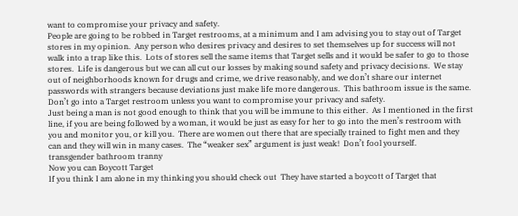want to compromise your privacy and safety.
People are going to be robbed in Target restrooms, at a minimum and I am advising you to stay out of Target stores in my opinion.  Any person who desires privacy and desires to set themselves up for success will not walk into a trap like this.  Lots of stores sell the same items that Target sells and it would be safer to go to those stores.  Life is dangerous but we can all cut our losses by making sound safety and privacy decisions.  We stay out of neighborhoods known for drugs and crime, we drive reasonably, and we don’t share our internet passwords with strangers because deviations just make life more dangerous.  This bathroom issue is the same.  Don’t go into a Target restroom unless you want to compromise your privacy and safety.
Just being a man is not good enough to think that you will be immune to this either.  As I mentioned in the first line, if you are being followed by a woman, it would be just as easy for her to go into the men’s restroom with you and monitor you, or kill you.  There are women out there that are specially trained to fight men and they can and they will win in many cases.  The “weaker sex” argument is just weak!  Don’t fool yourself.
transgender bathroom tranny
Now you can Boycott Target
If you think I am alone in my thinking you should check out  They have started a boycott of Target that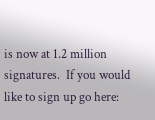is now at 1.2 million signatures.  If you would like to sign up go here: